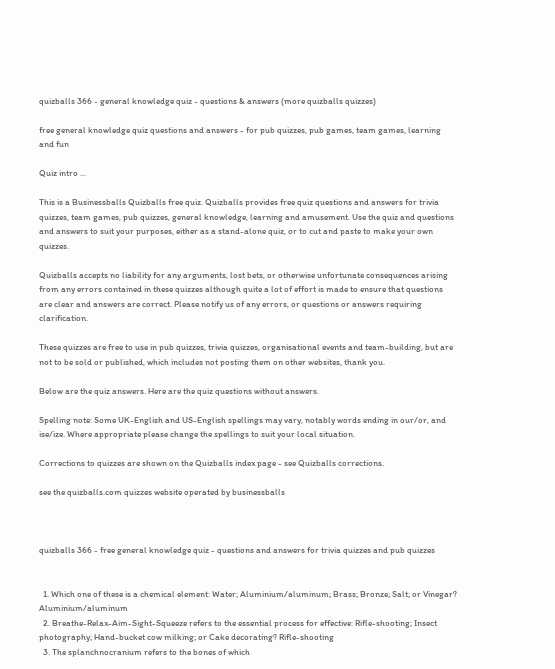quizballs 366 - general knowledge quiz - questions & answers (more quizballs quizzes)

free general knowledge quiz questions and answers - for pub quizzes, pub games, team games, learning and fun

Quiz intro ...

This is a Businessballs Quizballs free quiz. Quizballs provides free quiz questions and answers for trivia quizzes, team games, pub quizzes, general knowledge, learning and amusement. Use the quiz and questions and answers to suit your purposes, either as a stand-alone quiz, or to cut and paste to make your own quizzes.

Quizballs accepts no liability for any arguments, lost bets, or otherwise unfortunate consequences arising from any errors contained in these quizzes although quite a lot of effort is made to ensure that questions are clear and answers are correct. Please notify us of any errors, or questions or answers requiring clarification.

These quizzes are free to use in pub quizzes, trivia quizzes, organisational events and team-building, but are not to be sold or published, which includes not posting them on other websites, thank you.

Below are the quiz answers. Here are the quiz questions without answers.

Spelling note: Some UK-English and US-English spellings may vary, notably words ending in our/or, and ise/ize. Where appropriate please change the spellings to suit your local situation.

Corrections to quizzes are shown on the Quizballs index page - see Quizballs corrections.

see the quizballs.com quizzes website operated by businessballs



quizballs 366 - free general knowledge quiz - questions and answers for trivia quizzes and pub quizzes


  1. Which one of these is a chemical element: Water; Aluminium/aluminum; Brass; Bronze; Salt; or Vinegar? Aluminium/aluminum
  2. Breathe-Relax-Aim-Sight-Squeeze refers to the essential process for effective: Rifle-shooting; Insect photography; Hand-bucket cow milking; or Cake decorating? Rifle-shooting
  3. The splanchnocranium refers to the bones of which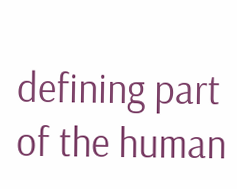defining part of the human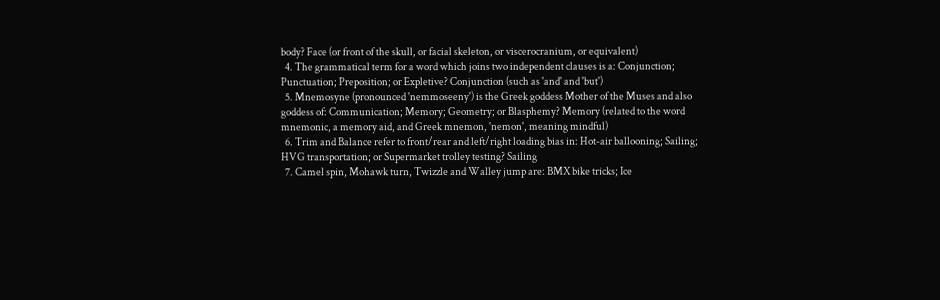body? Face (or front of the skull, or facial skeleton, or viscerocranium, or equivalent)
  4. The grammatical term for a word which joins two independent clauses is a: Conjunction; Punctuation; Preposition; or Expletive? Conjunction (such as 'and' and 'but')
  5. Mnemosyne (pronounced 'nemmoseeny') is the Greek goddess Mother of the Muses and also goddess of: Communication; Memory; Geometry; or Blasphemy? Memory (related to the word mnemonic, a memory aid, and Greek mnemon, 'nemon', meaning mindful)
  6. Trim and Balance refer to front/rear and left/right loading bias in: Hot-air ballooning; Sailing; HVG transportation; or Supermarket trolley testing? Sailing
  7. Camel spin, Mohawk turn, Twizzle and Walley jump are: BMX bike tricks; Ice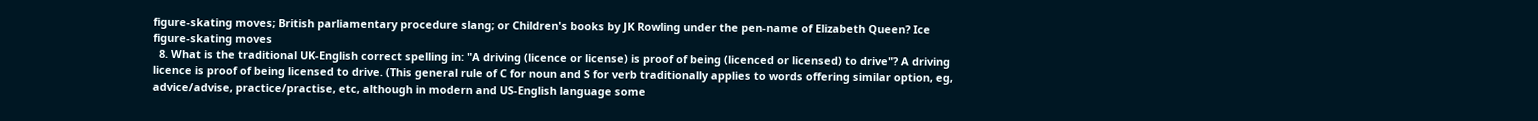figure-skating moves; British parliamentary procedure slang; or Children's books by JK Rowling under the pen-name of Elizabeth Queen? Ice figure-skating moves
  8. What is the traditional UK-English correct spelling in: "A driving (licence or license) is proof of being (licenced or licensed) to drive"? A driving licence is proof of being licensed to drive. (This general rule of C for noun and S for verb traditionally applies to words offering similar option, eg, advice/advise, practice/practise, etc, although in modern and US-English language some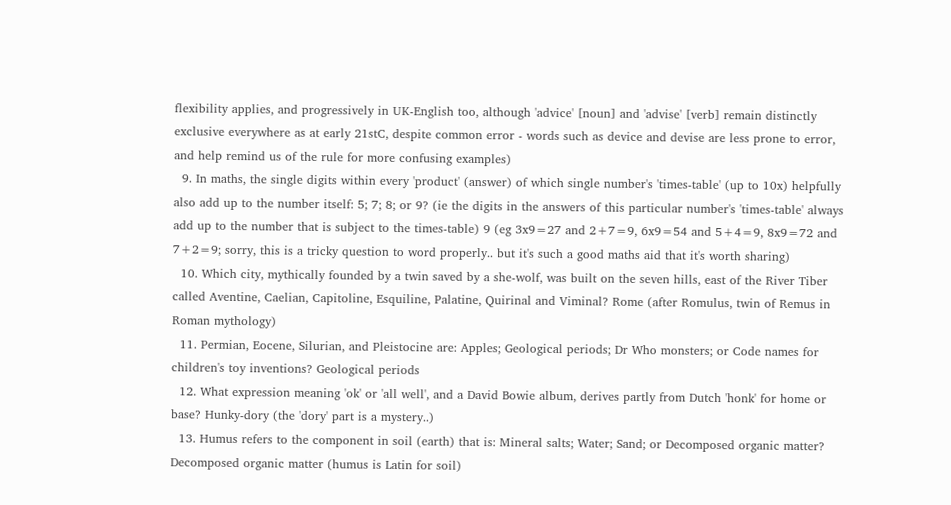flexibility applies, and progressively in UK-English too, although 'advice' [noun] and 'advise' [verb] remain distinctly exclusive everywhere as at early 21stC, despite common error - words such as device and devise are less prone to error, and help remind us of the rule for more confusing examples)
  9. In maths, the single digits within every 'product' (answer) of which single number's 'times-table' (up to 10x) helpfully also add up to the number itself: 5; 7; 8; or 9? (ie the digits in the answers of this particular number's 'times-table' always add up to the number that is subject to the times-table) 9 (eg 3x9=27 and 2+7=9, 6x9=54 and 5+4=9, 8x9=72 and 7+2=9; sorry, this is a tricky question to word properly.. but it's such a good maths aid that it's worth sharing)
  10. Which city, mythically founded by a twin saved by a she-wolf, was built on the seven hills, east of the River Tiber called Aventine, Caelian, Capitoline, Esquiline, Palatine, Quirinal and Viminal? Rome (after Romulus, twin of Remus in Roman mythology)
  11. Permian, Eocene, Silurian, and Pleistocine are: Apples; Geological periods; Dr Who monsters; or Code names for children's toy inventions? Geological periods
  12. What expression meaning 'ok' or 'all well', and a David Bowie album, derives partly from Dutch 'honk' for home or base? Hunky-dory (the 'dory' part is a mystery..)
  13. Humus refers to the component in soil (earth) that is: Mineral salts; Water; Sand; or Decomposed organic matter? Decomposed organic matter (humus is Latin for soil)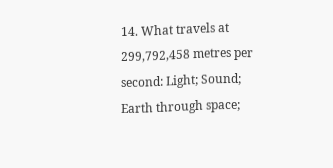14. What travels at 299,792,458 metres per second: Light; Sound; Earth through space;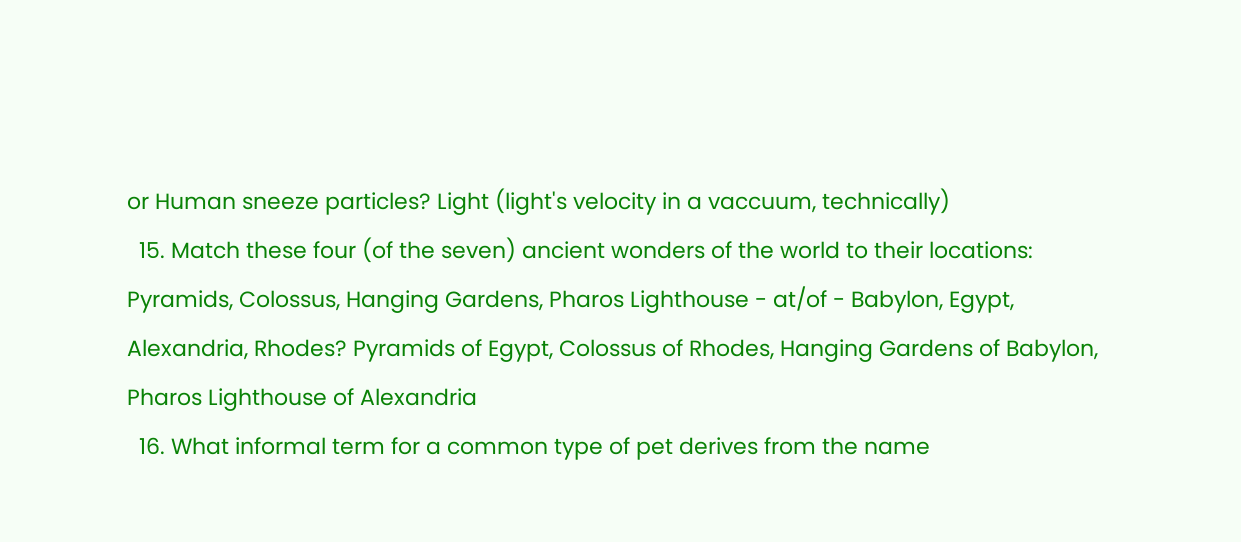or Human sneeze particles? Light (light's velocity in a vaccuum, technically)
  15. Match these four (of the seven) ancient wonders of the world to their locations: Pyramids, Colossus, Hanging Gardens, Pharos Lighthouse - at/of - Babylon, Egypt, Alexandria, Rhodes? Pyramids of Egypt, Colossus of Rhodes, Hanging Gardens of Babylon, Pharos Lighthouse of Alexandria
  16. What informal term for a common type of pet derives from the name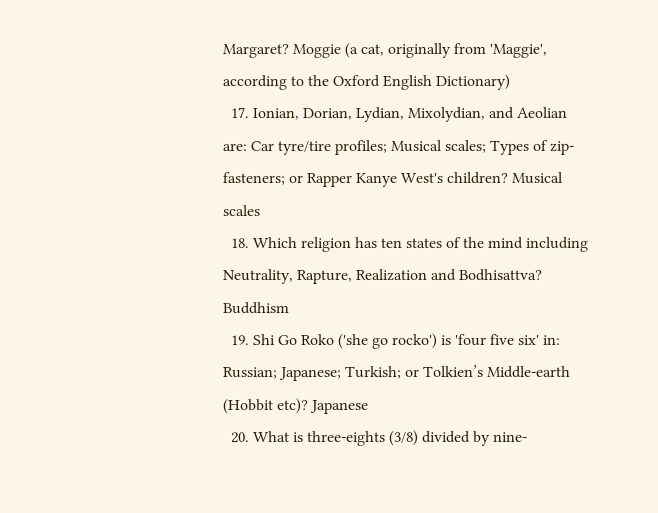Margaret? Moggie (a cat, originally from 'Maggie', according to the Oxford English Dictionary)
  17. Ionian, Dorian, Lydian, Mixolydian, and Aeolian are: Car tyre/tire profiles; Musical scales; Types of zip-fasteners; or Rapper Kanye West's children? Musical scales
  18. Which religion has ten states of the mind including Neutrality, Rapture, Realization and Bodhisattva? Buddhism
  19. Shi Go Roko ('she go rocko') is 'four five six' in: Russian; Japanese; Turkish; or Tolkien’s Middle-earth (Hobbit etc)? Japanese
  20. What is three-eights (3/8) divided by nine-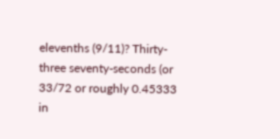elevenths (9/11)? Thirty-three seventy-seconds (or 33/72 or roughly 0.45333 in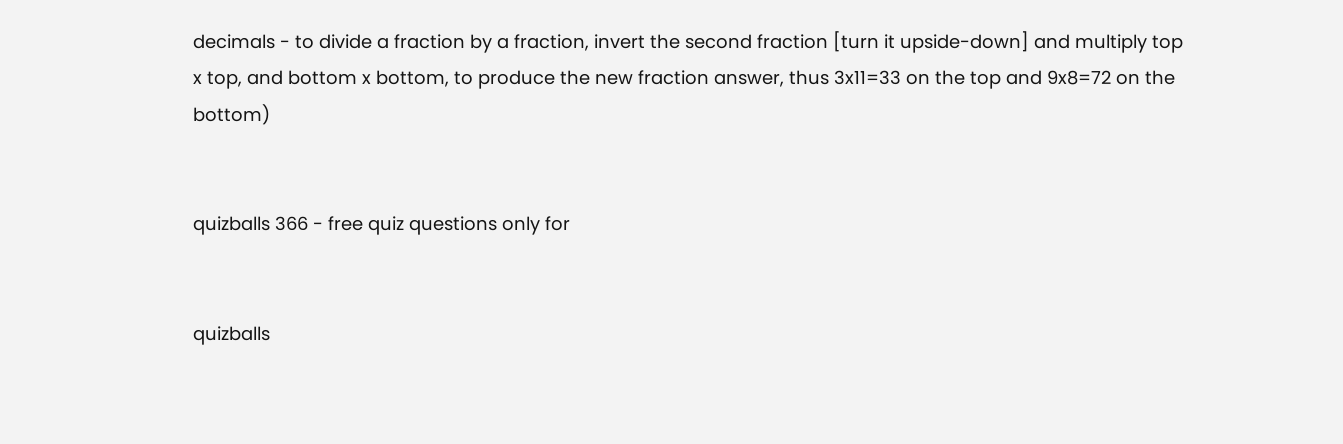decimals - to divide a fraction by a fraction, invert the second fraction [turn it upside-down] and multiply top x top, and bottom x bottom, to produce the new fraction answer, thus 3x11=33 on the top and 9x8=72 on the bottom)


quizballs 366 - free quiz questions only for


quizballs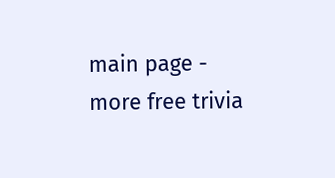main page - more free trivia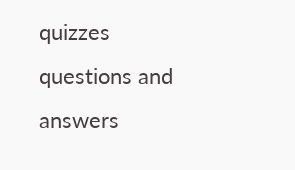quizzes questions and answers